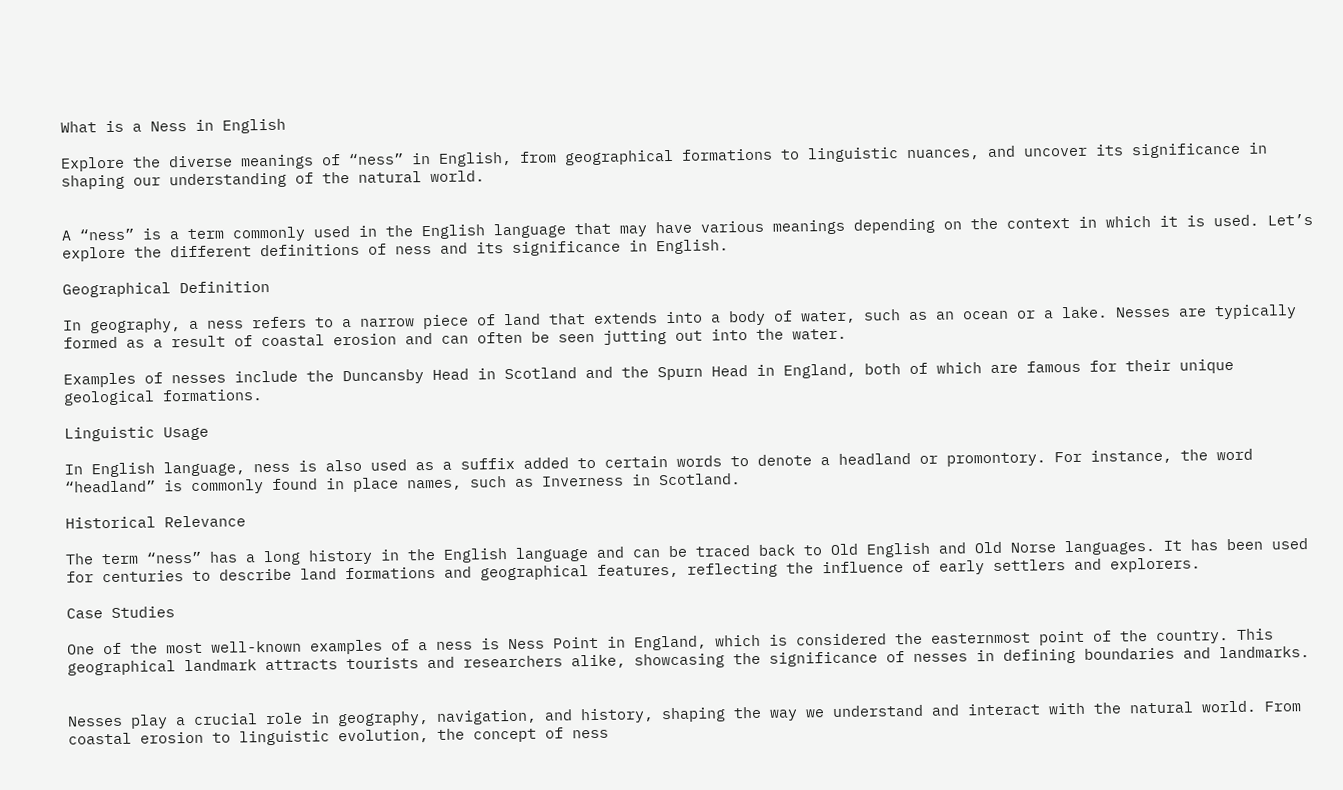What is a Ness in English

Explore the diverse meanings of “ness” in English, from geographical formations to linguistic nuances, and uncover its significance in shaping our understanding of the natural world.


A “ness” is a term commonly used in the English language that may have various meanings depending on the context in which it is used. Let’s explore the different definitions of ness and its significance in English.

Geographical Definition

In geography, a ness refers to a narrow piece of land that extends into a body of water, such as an ocean or a lake. Nesses are typically formed as a result of coastal erosion and can often be seen jutting out into the water.

Examples of nesses include the Duncansby Head in Scotland and the Spurn Head in England, both of which are famous for their unique geological formations.

Linguistic Usage

In English language, ness is also used as a suffix added to certain words to denote a headland or promontory. For instance, the word “headland” is commonly found in place names, such as Inverness in Scotland.

Historical Relevance

The term “ness” has a long history in the English language and can be traced back to Old English and Old Norse languages. It has been used for centuries to describe land formations and geographical features, reflecting the influence of early settlers and explorers.

Case Studies

One of the most well-known examples of a ness is Ness Point in England, which is considered the easternmost point of the country. This geographical landmark attracts tourists and researchers alike, showcasing the significance of nesses in defining boundaries and landmarks.


Nesses play a crucial role in geography, navigation, and history, shaping the way we understand and interact with the natural world. From coastal erosion to linguistic evolution, the concept of ness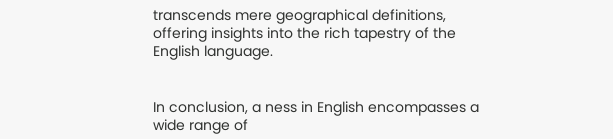transcends mere geographical definitions, offering insights into the rich tapestry of the English language.


In conclusion, a ness in English encompasses a wide range of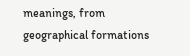meanings, from geographical formations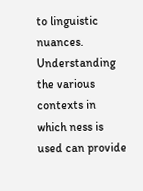to linguistic nuances. Understanding the various contexts in which ness is used can provide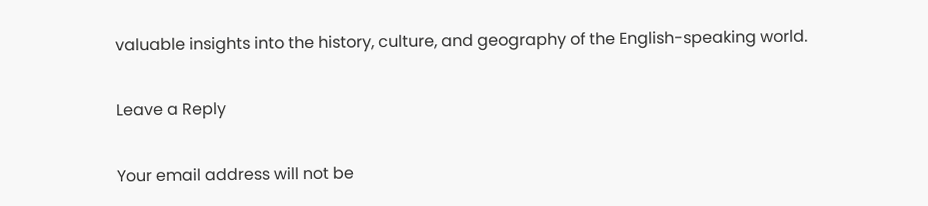valuable insights into the history, culture, and geography of the English-speaking world.

Leave a Reply

Your email address will not be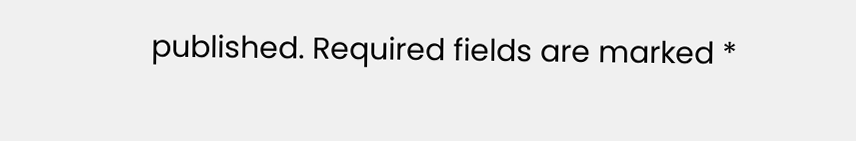published. Required fields are marked *